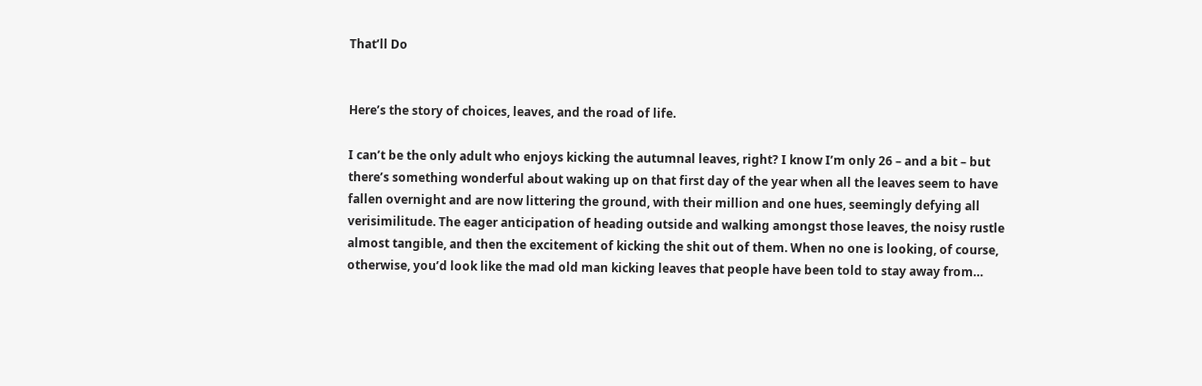That’ll Do


Here’s the story of choices, leaves, and the road of life.

I can’t be the only adult who enjoys kicking the autumnal leaves, right? I know I’m only 26 – and a bit – but there’s something wonderful about waking up on that first day of the year when all the leaves seem to have fallen overnight and are now littering the ground, with their million and one hues, seemingly defying all verisimilitude. The eager anticipation of heading outside and walking amongst those leaves, the noisy rustle almost tangible, and then the excitement of kicking the shit out of them. When no one is looking, of course, otherwise, you’d look like the mad old man kicking leaves that people have been told to stay away from…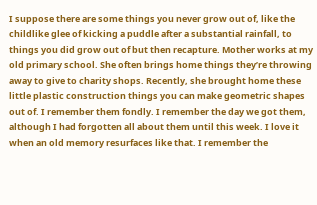I suppose there are some things you never grow out of, like the childlike glee of kicking a puddle after a substantial rainfall, to things you did grow out of but then recapture. Mother works at my old primary school. She often brings home things they’re throwing away to give to charity shops. Recently, she brought home these little plastic construction things you can make geometric shapes out of. I remember them fondly. I remember the day we got them, although I had forgotten all about them until this week. I love it when an old memory resurfaces like that. I remember the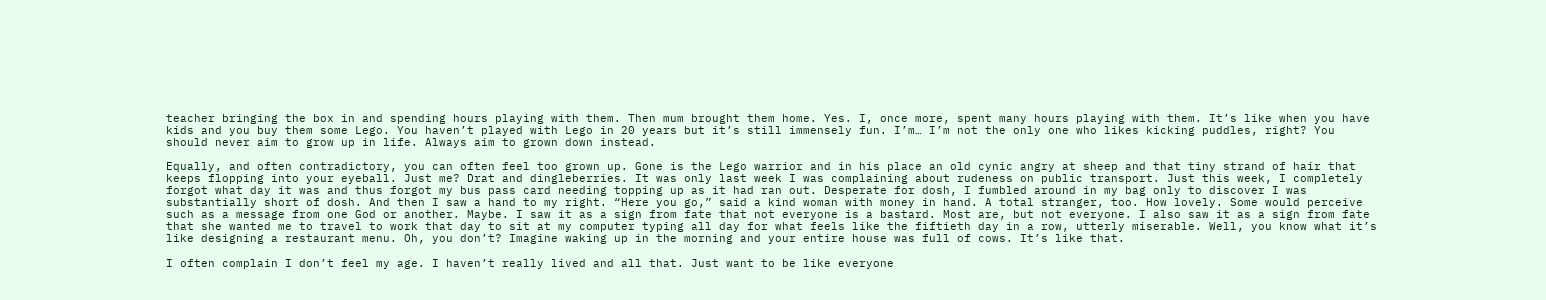teacher bringing the box in and spending hours playing with them. Then mum brought them home. Yes. I, once more, spent many hours playing with them. It’s like when you have kids and you buy them some Lego. You haven’t played with Lego in 20 years but it’s still immensely fun. I’m… I’m not the only one who likes kicking puddles, right? You should never aim to grow up in life. Always aim to grown down instead.

Equally, and often contradictory, you can often feel too grown up. Gone is the Lego warrior and in his place an old cynic angry at sheep and that tiny strand of hair that keeps flopping into your eyeball. Just me? Drat and dingleberries. It was only last week I was complaining about rudeness on public transport. Just this week, I completely forgot what day it was and thus forgot my bus pass card needing topping up as it had ran out. Desperate for dosh, I fumbled around in my bag only to discover I was substantially short of dosh. And then I saw a hand to my right. “Here you go,” said a kind woman with money in hand. A total stranger, too. How lovely. Some would perceive such as a message from one God or another. Maybe. I saw it as a sign from fate that not everyone is a bastard. Most are, but not everyone. I also saw it as a sign from fate that she wanted me to travel to work that day to sit at my computer typing all day for what feels like the fiftieth day in a row, utterly miserable. Well, you know what it’s like designing a restaurant menu. Oh, you don’t? Imagine waking up in the morning and your entire house was full of cows. It’s like that.

I often complain I don’t feel my age. I haven’t really lived and all that. Just want to be like everyone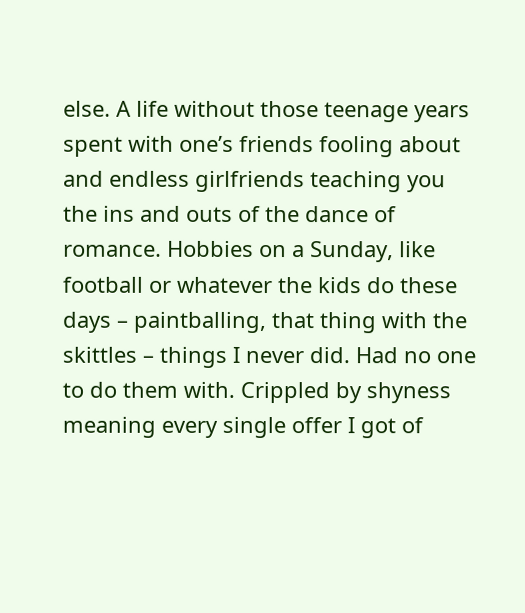else. A life without those teenage years spent with one’s friends fooling about and endless girlfriends teaching you the ins and outs of the dance of romance. Hobbies on a Sunday, like football or whatever the kids do these days – paintballing, that thing with the skittles – things I never did. Had no one to do them with. Crippled by shyness meaning every single offer I got of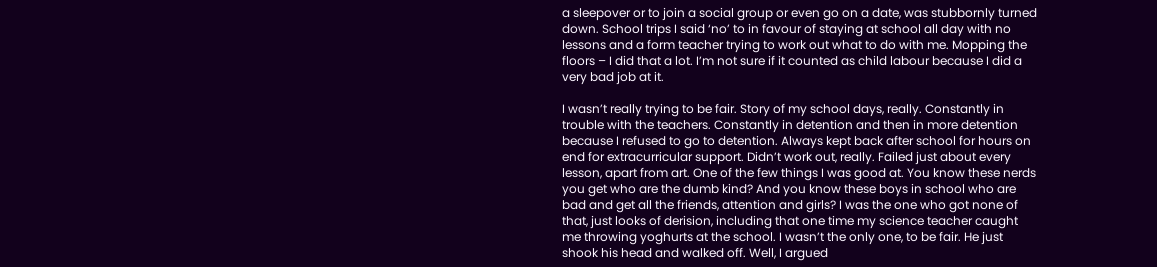a sleepover or to join a social group or even go on a date, was stubbornly turned down. School trips I said ‘no’ to in favour of staying at school all day with no lessons and a form teacher trying to work out what to do with me. Mopping the floors – I did that a lot. I’m not sure if it counted as child labour because I did a very bad job at it.

I wasn’t really trying to be fair. Story of my school days, really. Constantly in trouble with the teachers. Constantly in detention and then in more detention because I refused to go to detention. Always kept back after school for hours on end for extracurricular support. Didn’t work out, really. Failed just about every lesson, apart from art. One of the few things I was good at. You know these nerds you get who are the dumb kind? And you know these boys in school who are bad and get all the friends, attention and girls? I was the one who got none of that, just looks of derision, including that one time my science teacher caught me throwing yoghurts at the school. I wasn’t the only one, to be fair. He just shook his head and walked off. Well, I argued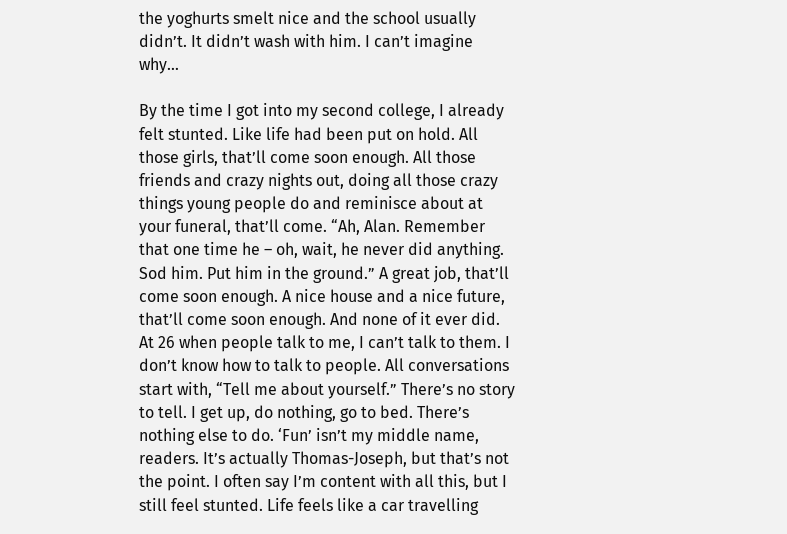the yoghurts smelt nice and the school usually didn’t. It didn’t wash with him. I can’t imagine why…

By the time I got into my second college, I already felt stunted. Like life had been put on hold. All those girls, that’ll come soon enough. All those friends and crazy nights out, doing all those crazy things young people do and reminisce about at your funeral, that’ll come. “Ah, Alan. Remember that one time he – oh, wait, he never did anything. Sod him. Put him in the ground.” A great job, that’ll come soon enough. A nice house and a nice future, that’ll come soon enough. And none of it ever did. At 26 when people talk to me, I can’t talk to them. I don’t know how to talk to people. All conversations start with, “Tell me about yourself.” There’s no story to tell. I get up, do nothing, go to bed. There’s nothing else to do. ‘Fun’ isn’t my middle name, readers. It’s actually Thomas-Joseph, but that’s not the point. I often say I’m content with all this, but I still feel stunted. Life feels like a car travelling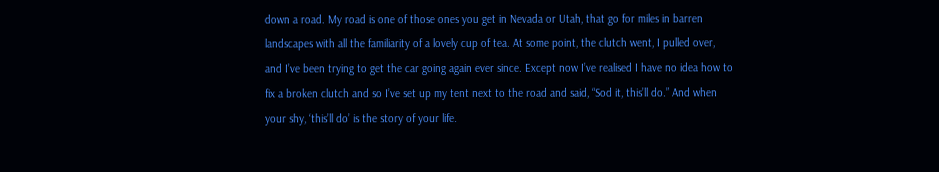down a road. My road is one of those ones you get in Nevada or Utah, that go for miles in barren landscapes with all the familiarity of a lovely cup of tea. At some point, the clutch went, I pulled over, and I’ve been trying to get the car going again ever since. Except now I’ve realised I have no idea how to fix a broken clutch and so I’ve set up my tent next to the road and said, “Sod it, this’ll do.” And when your shy, ‘this’ll do’ is the story of your life.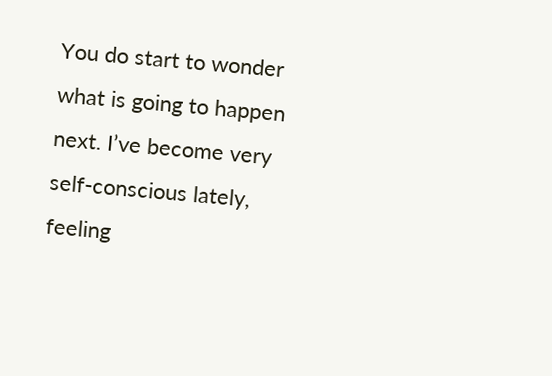You do start to wonder what is going to happen next. I’ve become very self-conscious lately, feeling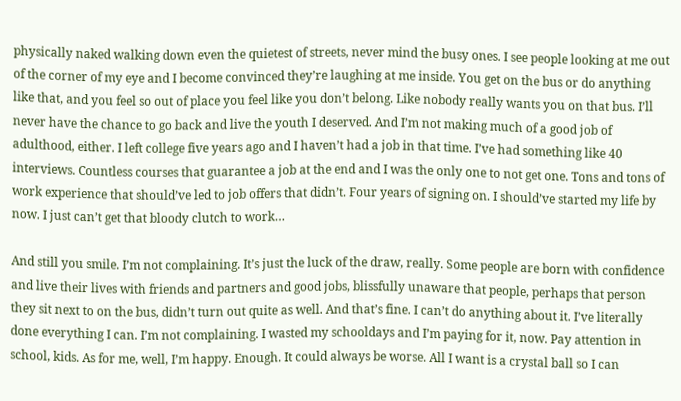physically naked walking down even the quietest of streets, never mind the busy ones. I see people looking at me out of the corner of my eye and I become convinced they’re laughing at me inside. You get on the bus or do anything like that, and you feel so out of place you feel like you don’t belong. Like nobody really wants you on that bus. I’ll never have the chance to go back and live the youth I deserved. And I’m not making much of a good job of adulthood, either. I left college five years ago and I haven’t had a job in that time. I’ve had something like 40 interviews. Countless courses that guarantee a job at the end and I was the only one to not get one. Tons and tons of work experience that should’ve led to job offers that didn’t. Four years of signing on. I should’ve started my life by now. I just can’t get that bloody clutch to work…

And still you smile. I’m not complaining. It’s just the luck of the draw, really. Some people are born with confidence and live their lives with friends and partners and good jobs, blissfully unaware that people, perhaps that person they sit next to on the bus, didn’t turn out quite as well. And that’s fine. I can’t do anything about it. I’ve literally done everything I can. I’m not complaining. I wasted my schooldays and I’m paying for it, now. Pay attention in school, kids. As for me, well, I’m happy. Enough. It could always be worse. All I want is a crystal ball so I can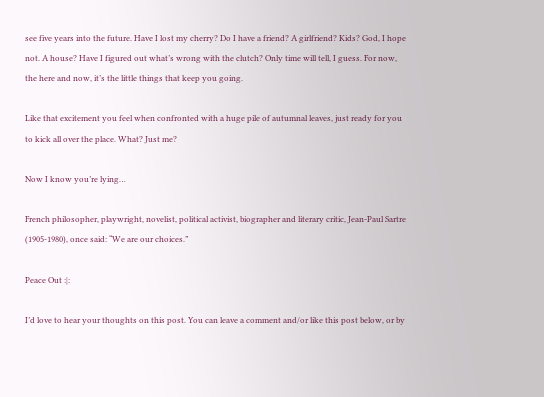see five years into the future. Have I lost my cherry? Do I have a friend? A girlfriend? Kids? God, I hope not. A house? Have I figured out what’s wrong with the clutch? Only time will tell, I guess. For now, the here and now, it’s the little things that keep you going.

Like that excitement you feel when confronted with a huge pile of autumnal leaves, just ready for you to kick all over the place. What? Just me?

Now I know you’re lying…

French philosopher, playwright, novelist, political activist, biographer and literary critic, Jean-Paul Sartre (1905-1980), once said: “We are our choices.”

Peace Out :|:

I’d love to hear your thoughts on this post. You can leave a comment and/or like this post below, or by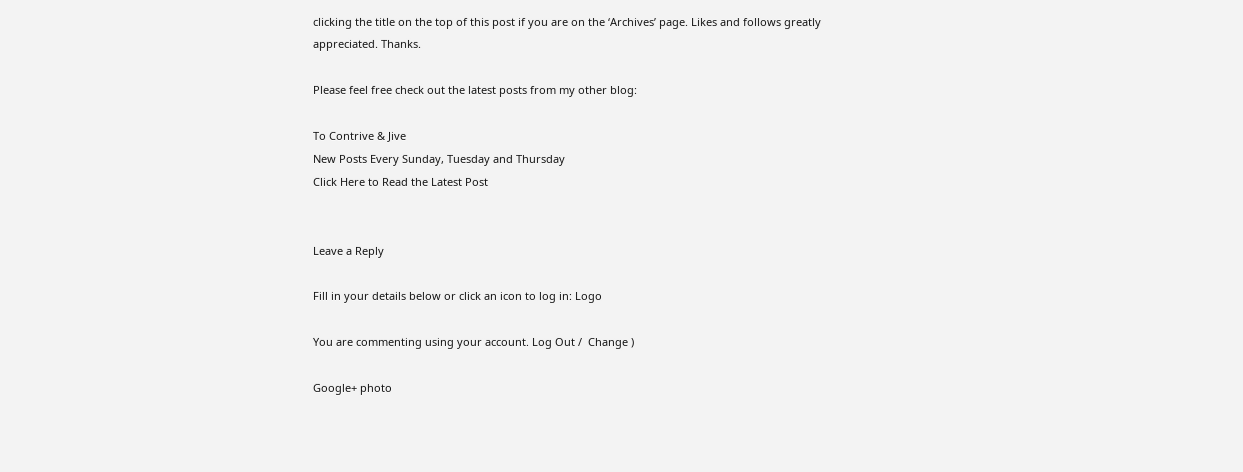clicking the title on the top of this post if you are on the ‘Archives’ page. Likes and follows greatly appreciated. Thanks.

Please feel free check out the latest posts from my other blog:

To Contrive & Jive
New Posts Every Sunday, Tuesday and Thursday
Click Here to Read the Latest Post


Leave a Reply

Fill in your details below or click an icon to log in: Logo

You are commenting using your account. Log Out /  Change )

Google+ photo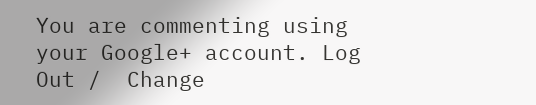You are commenting using your Google+ account. Log Out /  Change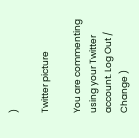)

Twitter picture

You are commenting using your Twitter account. Log Out /  Change )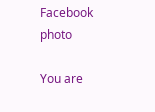Facebook photo

You are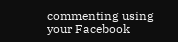commenting using your Facebook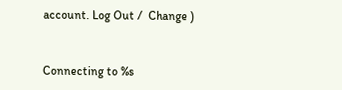account. Log Out /  Change )


Connecting to %s